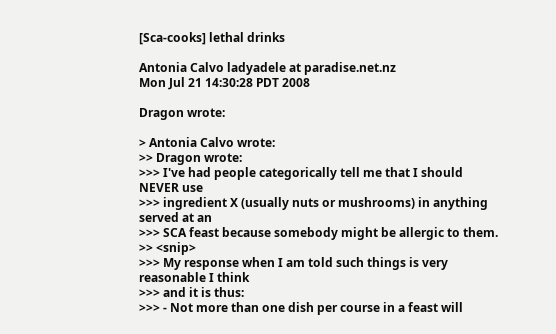[Sca-cooks] lethal drinks

Antonia Calvo ladyadele at paradise.net.nz
Mon Jul 21 14:30:28 PDT 2008

Dragon wrote:

> Antonia Calvo wrote:
>> Dragon wrote:
>>> I've had people categorically tell me that I should NEVER use
>>> ingredient X (usually nuts or mushrooms) in anything served at an
>>> SCA feast because somebody might be allergic to them.
>> <snip>
>>> My response when I am told such things is very reasonable I think
>>> and it is thus:
>>> - Not more than one dish per course in a feast will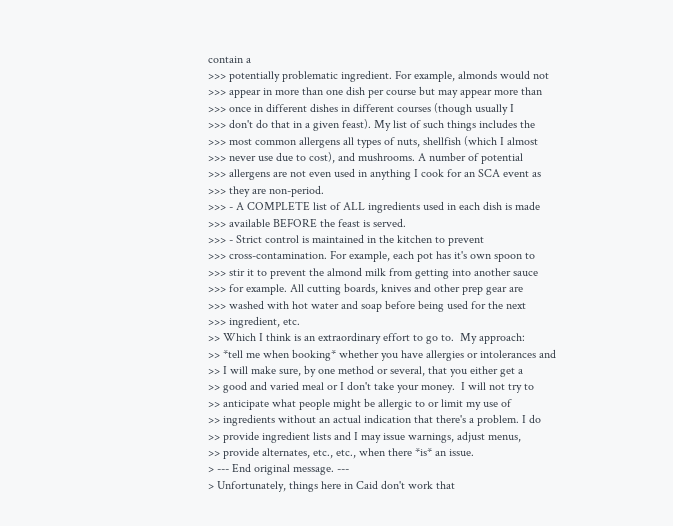contain a
>>> potentially problematic ingredient. For example, almonds would not
>>> appear in more than one dish per course but may appear more than
>>> once in different dishes in different courses (though usually I
>>> don't do that in a given feast). My list of such things includes the
>>> most common allergens all types of nuts, shellfish (which I almost
>>> never use due to cost), and mushrooms. A number of potential
>>> allergens are not even used in anything I cook for an SCA event as
>>> they are non-period.
>>> - A COMPLETE list of ALL ingredients used in each dish is made
>>> available BEFORE the feast is served.
>>> - Strict control is maintained in the kitchen to prevent
>>> cross-contamination. For example, each pot has it's own spoon to
>>> stir it to prevent the almond milk from getting into another sauce
>>> for example. All cutting boards, knives and other prep gear are
>>> washed with hot water and soap before being used for the next
>>> ingredient, etc.
>> Which I think is an extraordinary effort to go to.  My approach:
>> *tell me when booking* whether you have allergies or intolerances and
>> I will make sure, by one method or several, that you either get a
>> good and varied meal or I don't take your money.  I will not try to
>> anticipate what people might be allergic to or limit my use of
>> ingredients without an actual indication that there's a problem. I do
>> provide ingredient lists and I may issue warnings, adjust menus,
>> provide alternates, etc., etc., when there *is* an issue.
> --- End original message. ---
> Unfortunately, things here in Caid don't work that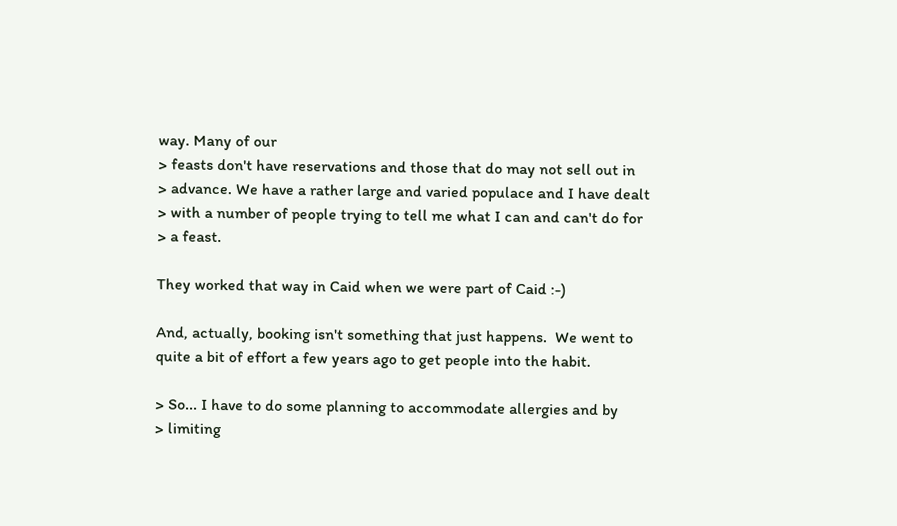way. Many of our
> feasts don't have reservations and those that do may not sell out in
> advance. We have a rather large and varied populace and I have dealt
> with a number of people trying to tell me what I can and can't do for
> a feast.

They worked that way in Caid when we were part of Caid :-)

And, actually, booking isn't something that just happens.  We went to
quite a bit of effort a few years ago to get people into the habit.

> So... I have to do some planning to accommodate allergies and by
> limiting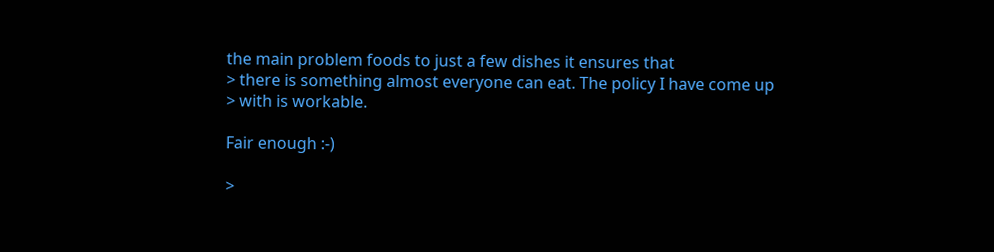the main problem foods to just a few dishes it ensures that
> there is something almost everyone can eat. The policy I have come up
> with is workable.

Fair enough :-)

>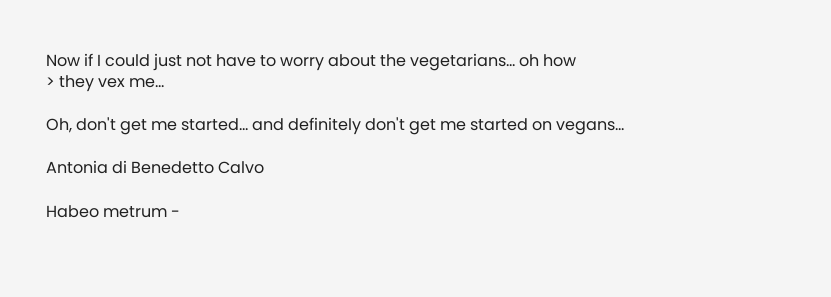Now if I could just not have to worry about the vegetarians... oh how
> they vex me...

Oh, don't get me started... and definitely don't get me started on vegans...

Antonia di Benedetto Calvo

Habeo metrum -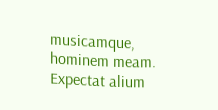musicamque,
hominem meam. Expectat alium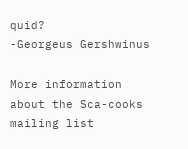quid?
-Georgeus Gershwinus

More information about the Sca-cooks mailing list